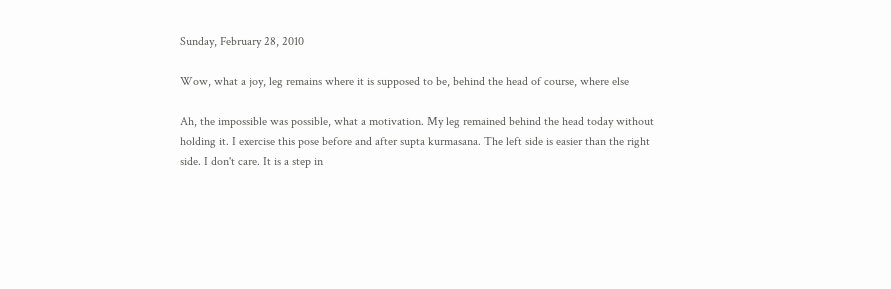Sunday, February 28, 2010

Wow, what a joy, leg remains where it is supposed to be, behind the head of course, where else

Ah, the impossible was possible, what a motivation. My leg remained behind the head today without holding it. I exercise this pose before and after supta kurmasana. The left side is easier than the right side. I don't care. It is a step in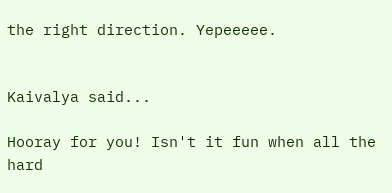the right direction. Yepeeeee.


Kaivalya said...

Hooray for you! Isn't it fun when all the hard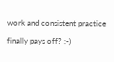work and consistent practice finally pays off? :-)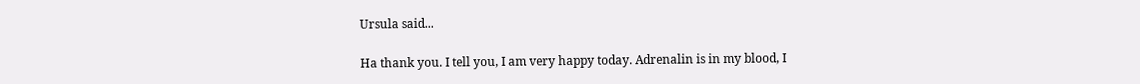Ursula said...

Ha thank you. I tell you, I am very happy today. Adrenalin is in my blood, I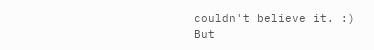couldn't believe it. :)
But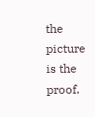the picture is the proof.